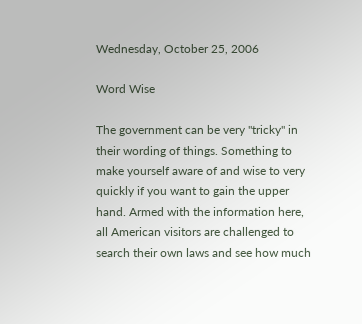Wednesday, October 25, 2006

Word Wise

The government can be very "tricky" in their wording of things. Something to make yourself aware of and wise to very quickly if you want to gain the upper hand. Armed with the information here, all American visitors are challenged to search their own laws and see how much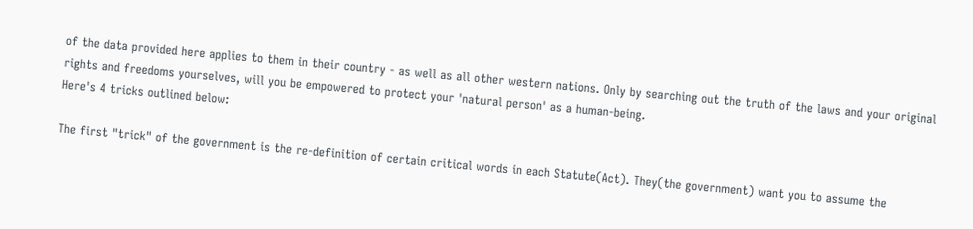of the data provided here applies to them in their country - as well as all other western nations. Only by searching out the truth of the laws and your original rights and freedoms yourselves, will you be empowered to protect your 'natural person' as a human-being.
Here's 4 tricks outlined below:

The first "trick" of the government is the re-definition of certain critical words in each Statute(Act). They(the government) want you to assume the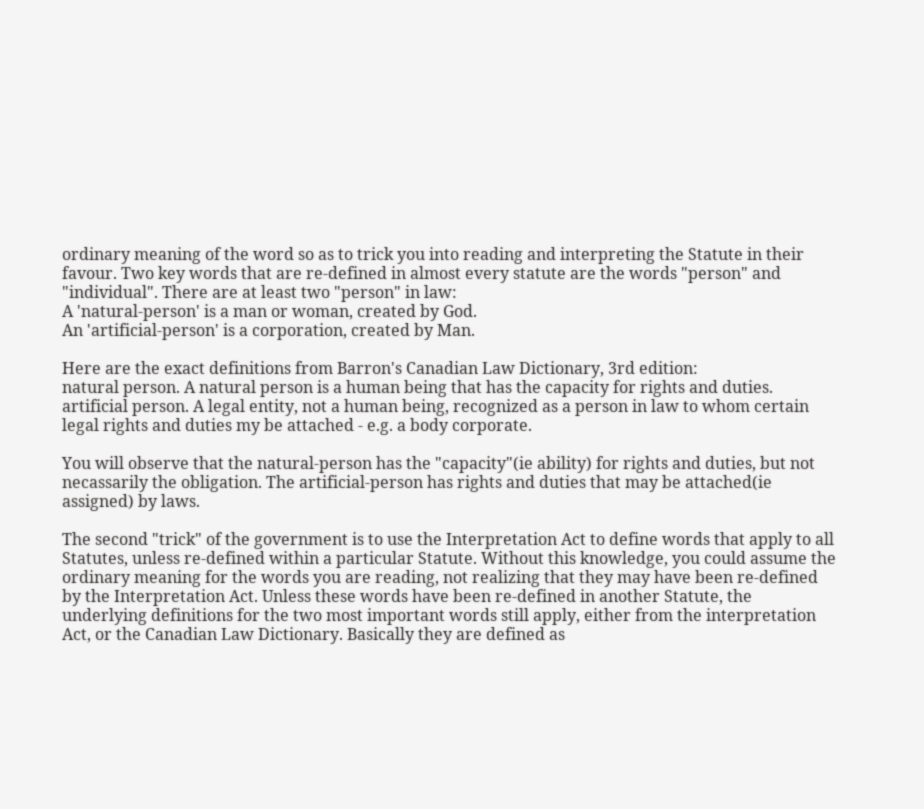ordinary meaning of the word so as to trick you into reading and interpreting the Statute in their favour. Two key words that are re-defined in almost every statute are the words "person" and "individual". There are at least two "person" in law:
A 'natural-person' is a man or woman, created by God.
An 'artificial-person' is a corporation, created by Man.

Here are the exact definitions from Barron's Canadian Law Dictionary, 3rd edition:
natural person. A natural person is a human being that has the capacity for rights and duties.
artificial person. A legal entity, not a human being, recognized as a person in law to whom certain legal rights and duties my be attached - e.g. a body corporate.

You will observe that the natural-person has the "capacity"(ie ability) for rights and duties, but not necassarily the obligation. The artificial-person has rights and duties that may be attached(ie assigned) by laws.

The second "trick" of the government is to use the Interpretation Act to define words that apply to all Statutes, unless re-defined within a particular Statute. Without this knowledge, you could assume the ordinary meaning for the words you are reading, not realizing that they may have been re-defined by the Interpretation Act. Unless these words have been re-defined in another Statute, the underlying definitions for the two most important words still apply, either from the interpretation Act, or the Canadian Law Dictionary. Basically they are defined as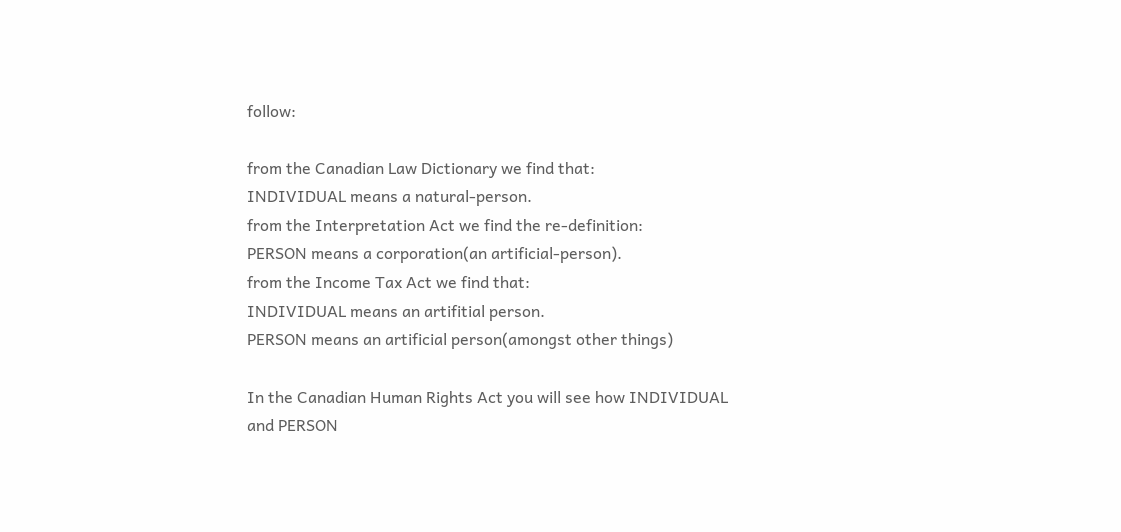follow:

from the Canadian Law Dictionary we find that:
INDIVIDUAL means a natural-person.
from the Interpretation Act we find the re-definition:
PERSON means a corporation(an artificial-person).
from the Income Tax Act we find that:
INDIVIDUAL means an artifitial person.
PERSON means an artificial person(amongst other things)

In the Canadian Human Rights Act you will see how INDIVIDUAL and PERSON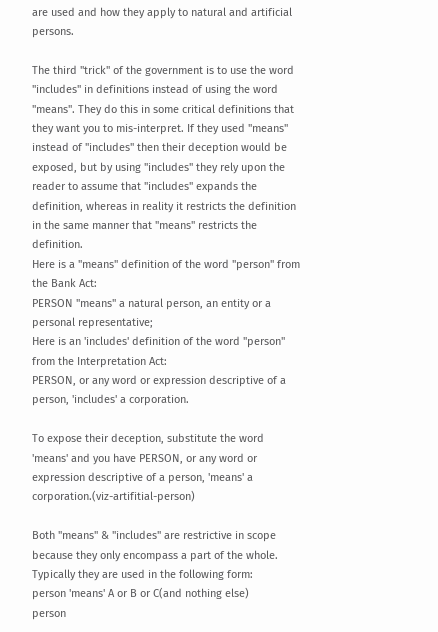are used and how they apply to natural and artificial persons.

The third "trick" of the government is to use the word "includes" in definitions instead of using the word "means". They do this in some critical definitions that they want you to mis-interpret. If they used "means" instead of "includes" then their deception would be exposed, but by using "includes" they rely upon the reader to assume that "includes" expands the definition, whereas in reality it restricts the definition in the same manner that "means" restricts the definition.
Here is a "means" definition of the word "person" from the Bank Act:
PERSON "means" a natural person, an entity or a personal representative;
Here is an 'includes' definition of the word "person" from the Interpretation Act:
PERSON, or any word or expression descriptive of a person, 'includes' a corporation.

To expose their deception, substitute the word 'means' and you have PERSON, or any word or expression descriptive of a person, 'means' a corporation.(viz-artifitial-person)

Both "means" & "includes" are restrictive in scope because they only encompass a part of the whole. Typically they are used in the following form:
person 'means' A or B or C(and nothing else)
person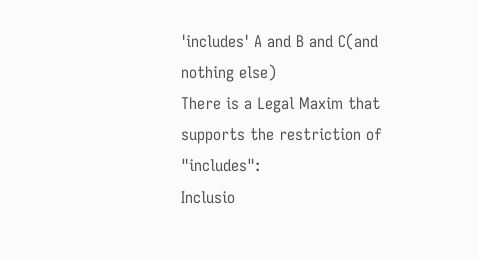'includes' A and B and C(and nothing else)
There is a Legal Maxim that supports the restriction of "includes":
Inclusio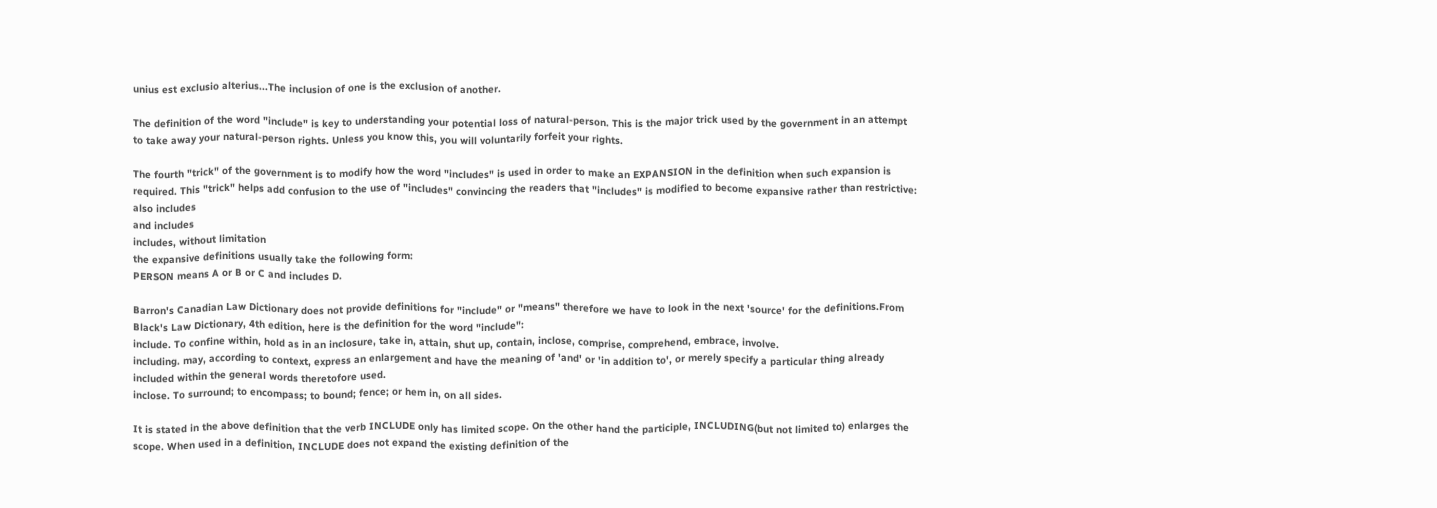unius est exclusio alterius...The inclusion of one is the exclusion of another.

The definition of the word "include" is key to understanding your potential loss of natural-person. This is the major trick used by the government in an attempt to take away your natural-person rights. Unless you know this, you will voluntarily forfeit your rights.

The fourth "trick" of the government is to modify how the word "includes" is used in order to make an EXPANSION in the definition when such expansion is required. This "trick" helps add confusion to the use of "includes" convincing the readers that "includes" is modified to become expansive rather than restrictive:
also includes
and includes
includes, without limitation
the expansive definitions usually take the following form:
PERSON means A or B or C and includes D.

Barron's Canadian Law Dictionary does not provide definitions for "include" or "means" therefore we have to look in the next 'source' for the definitions.From Black's Law Dictionary, 4th edition, here is the definition for the word "include":
include. To confine within, hold as in an inclosure, take in, attain, shut up, contain, inclose, comprise, comprehend, embrace, involve.
including. may, according to context, express an enlargement and have the meaning of 'and' or 'in addition to', or merely specify a particular thing already included within the general words theretofore used.
inclose. To surround; to encompass; to bound; fence; or hem in, on all sides.

It is stated in the above definition that the verb INCLUDE only has limited scope. On the other hand the participle, INCLUDING(but not limited to) enlarges the scope. When used in a definition, INCLUDE does not expand the existing definition of the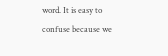word. It is easy to confuse because we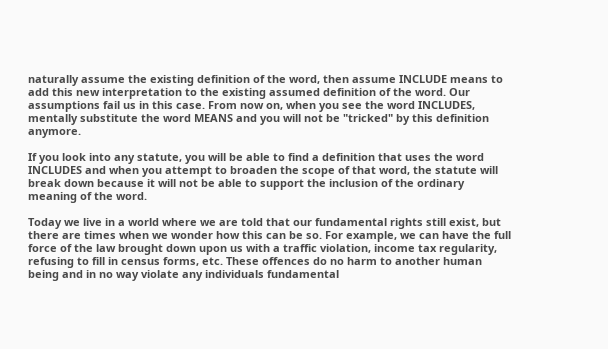naturally assume the existing definition of the word, then assume INCLUDE means to add this new interpretation to the existing assumed definition of the word. Our assumptions fail us in this case. From now on, when you see the word INCLUDES, mentally substitute the word MEANS and you will not be "tricked" by this definition anymore.

If you look into any statute, you will be able to find a definition that uses the word INCLUDES and when you attempt to broaden the scope of that word, the statute will break down because it will not be able to support the inclusion of the ordinary meaning of the word.

Today we live in a world where we are told that our fundamental rights still exist, but there are times when we wonder how this can be so. For example, we can have the full force of the law brought down upon us with a traffic violation, income tax regularity, refusing to fill in census forms, etc. These offences do no harm to another human being and in no way violate any individuals fundamental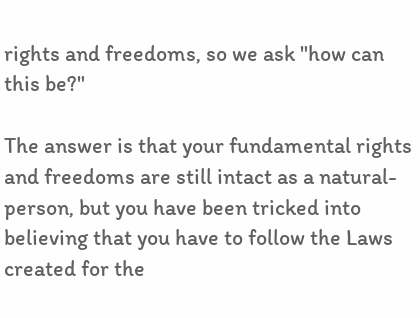rights and freedoms, so we ask "how can this be?"

The answer is that your fundamental rights and freedoms are still intact as a natural-person, but you have been tricked into believing that you have to follow the Laws created for the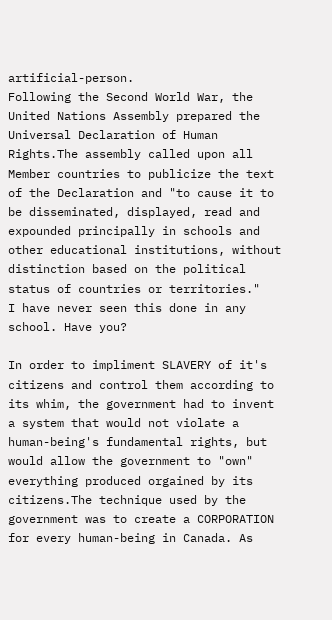artificial-person.
Following the Second World War, the United Nations Assembly prepared the Universal Declaration of Human Rights.The assembly called upon all Member countries to publicize the text of the Declaration and "to cause it to be disseminated, displayed, read and expounded principally in schools and other educational institutions, without distinction based on the political status of countries or territories."
I have never seen this done in any school. Have you?

In order to impliment SLAVERY of it's citizens and control them according to its whim, the government had to invent a system that would not violate a human-being's fundamental rights, but would allow the government to "own" everything produced orgained by its citizens.The technique used by the government was to create a CORPORATION for every human-being in Canada. As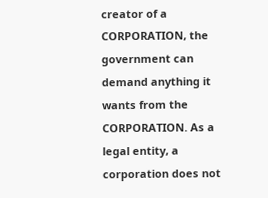creator of a CORPORATION, the government can demand anything it wants from the CORPORATION. As a legal entity, a corporation does not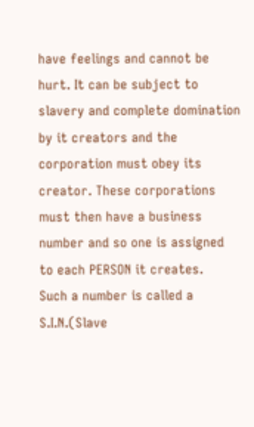have feelings and cannot be hurt. It can be subject to slavery and complete domination by it creators and the corporation must obey its creator. These corporations must then have a business number and so one is assigned to each PERSON it creates.
Such a number is called a S.I.N.(Slave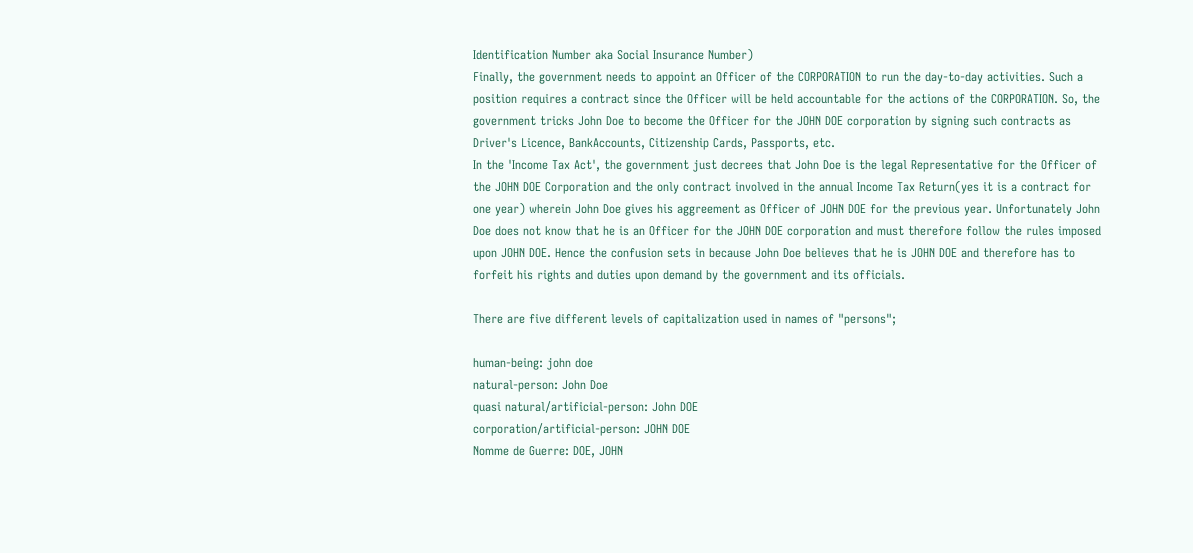Identification Number aka Social Insurance Number)
Finally, the government needs to appoint an Officer of the CORPORATION to run the day-to-day activities. Such a position requires a contract since the Officer will be held accountable for the actions of the CORPORATION. So, the government tricks John Doe to become the Officer for the JOHN DOE corporation by signing such contracts as Driver's Licence, BankAccounts, Citizenship Cards, Passports, etc.
In the 'Income Tax Act', the government just decrees that John Doe is the legal Representative for the Officer of the JOHN DOE Corporation and the only contract involved in the annual Income Tax Return(yes it is a contract for one year) wherein John Doe gives his aggreement as Officer of JOHN DOE for the previous year. Unfortunately John Doe does not know that he is an Officer for the JOHN DOE corporation and must therefore follow the rules imposed upon JOHN DOE. Hence the confusion sets in because John Doe believes that he is JOHN DOE and therefore has to forfeit his rights and duties upon demand by the government and its officials.

There are five different levels of capitalization used in names of "persons";

human-being: john doe
natural-person: John Doe
quasi natural/artificial-person: John DOE
corporation/artificial-person: JOHN DOE
Nomme de Guerre: DOE, JOHN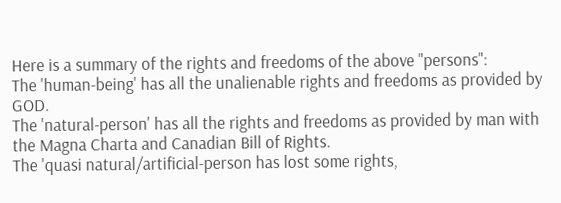Here is a summary of the rights and freedoms of the above "persons":
The 'human-being' has all the unalienable rights and freedoms as provided by GOD.
The 'natural-person' has all the rights and freedoms as provided by man with the Magna Charta and Canadian Bill of Rights.
The 'quasi natural/artificial-person has lost some rights,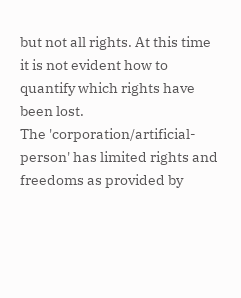but not all rights. At this time it is not evident how to quantify which rights have been lost.
The 'corporation/artificial-person' has limited rights and freedoms as provided by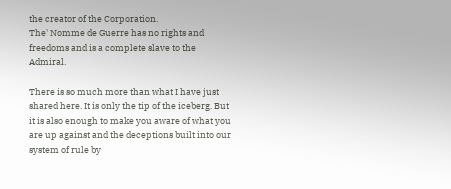the creator of the Corporation.
The' Nomme de Guerre has no rights and freedoms and is a complete slave to the Admiral.

There is so much more than what I have just shared here. It is only the tip of the iceberg. But it is also enough to make you aware of what you are up against and the deceptions built into our system of rule by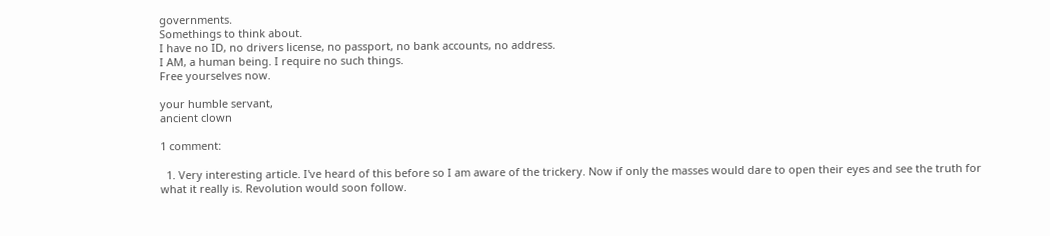governments.
Somethings to think about.
I have no ID, no drivers license, no passport, no bank accounts, no address.
I AM, a human being. I require no such things.
Free yourselves now.

your humble servant,
ancient clown

1 comment:

  1. Very interesting article. I've heard of this before so I am aware of the trickery. Now if only the masses would dare to open their eyes and see the truth for what it really is. Revolution would soon follow.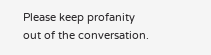Please keep profanity out of the conversation.